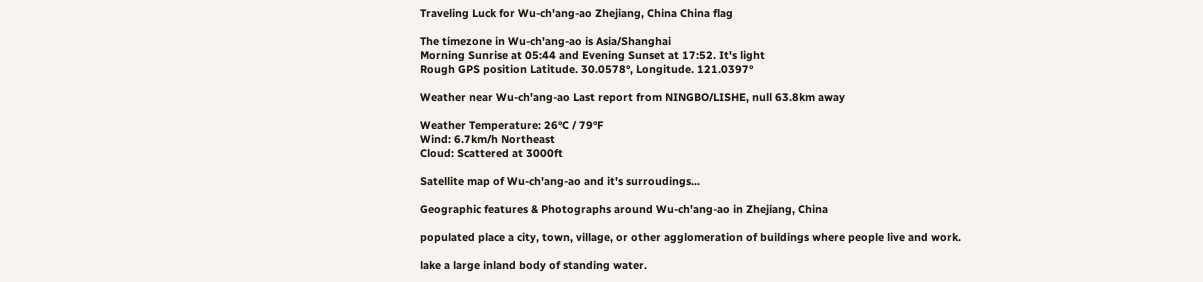Traveling Luck for Wu-ch'ang-ao Zhejiang, China China flag

The timezone in Wu-ch'ang-ao is Asia/Shanghai
Morning Sunrise at 05:44 and Evening Sunset at 17:52. It's light
Rough GPS position Latitude. 30.0578°, Longitude. 121.0397°

Weather near Wu-ch'ang-ao Last report from NINGBO/LISHE, null 63.8km away

Weather Temperature: 26°C / 79°F
Wind: 6.7km/h Northeast
Cloud: Scattered at 3000ft

Satellite map of Wu-ch'ang-ao and it's surroudings...

Geographic features & Photographs around Wu-ch'ang-ao in Zhejiang, China

populated place a city, town, village, or other agglomeration of buildings where people live and work.

lake a large inland body of standing water.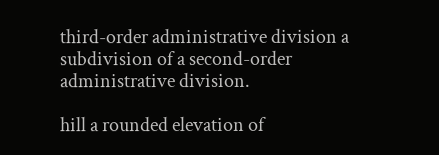third-order administrative division a subdivision of a second-order administrative division.

hill a rounded elevation of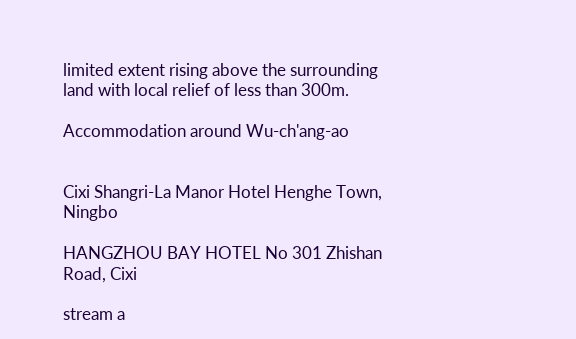limited extent rising above the surrounding land with local relief of less than 300m.

Accommodation around Wu-ch'ang-ao


Cixi Shangri-La Manor Hotel Henghe Town, Ningbo

HANGZHOU BAY HOTEL No 301 Zhishan Road, Cixi

stream a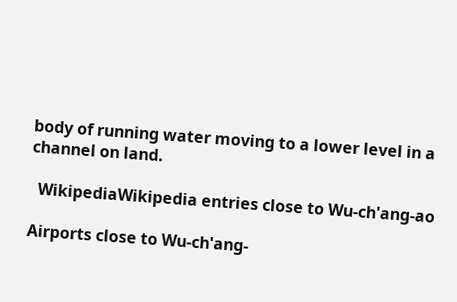body of running water moving to a lower level in a channel on land.

  WikipediaWikipedia entries close to Wu-ch'ang-ao

Airports close to Wu-ch'ang-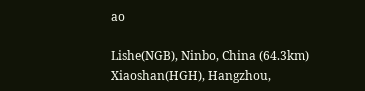ao

Lishe(NGB), Ninbo, China (64.3km)
Xiaoshan(HGH), Hangzhou,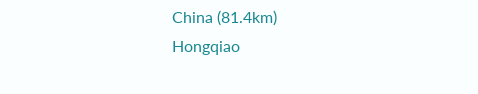China (81.4km)
Hongqiao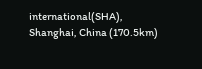international(SHA), Shanghai, China (170.5km)